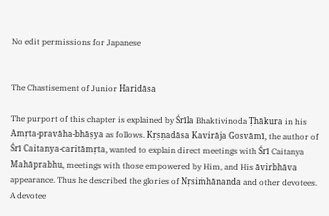No edit permissions for Japanese


The Chastisement of Junior Haridāsa

The purport of this chapter is explained by Śrīla Bhaktivinoda Ṭhākura in his Amṛta-pravāha-bhāṣya as follows. Kṛṣṇadāsa Kavirāja Gosvāmī, the author of Śrī Caitanya-caritāmṛta, wanted to explain direct meetings with Śrī Caitanya Mahāprabhu, meetings with those empowered by Him, and His āvirbhāva appearance. Thus he described the glories of Nṛsiṁhānanda and other devotees. A devotee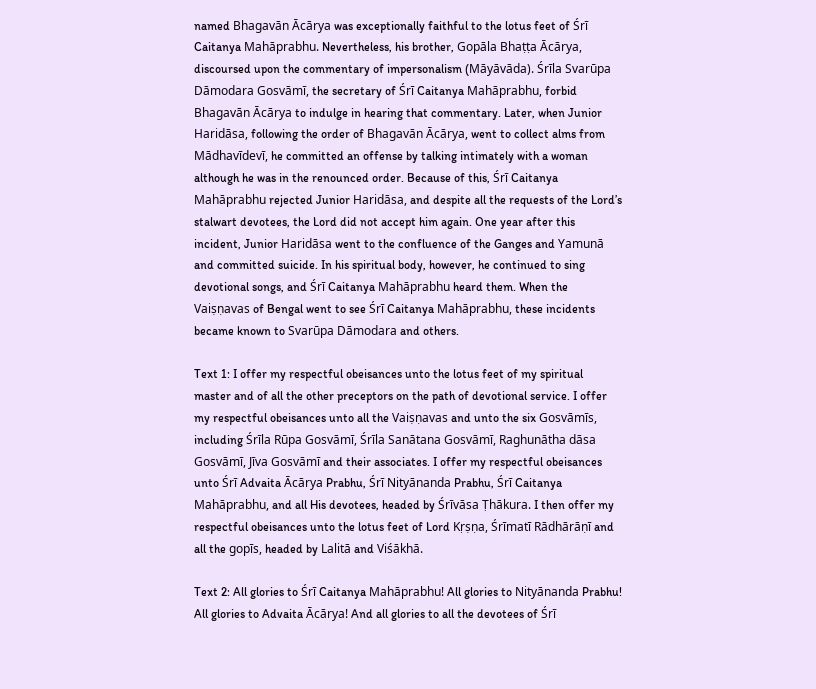named Bhagavān Ācārya was exceptionally faithful to the lotus feet of Śrī Caitanya Mahāprabhu. Nevertheless, his brother, Gopāla Bhaṭṭa Ācārya, discoursed upon the commentary of impersonalism (Māyāvāda). Śrīla Svarūpa Dāmodara Gosvāmī, the secretary of Śrī Caitanya Mahāprabhu, forbid Bhagavān Ācārya to indulge in hearing that commentary. Later, when Junior Haridāsa, following the order of Bhagavān Ācārya, went to collect alms from Mādhavīdevī, he committed an offense by talking intimately with a woman although he was in the renounced order. Because of this, Śrī Caitanya Mahāprabhu rejected Junior Haridāsa, and despite all the requests of the Lord’s stalwart devotees, the Lord did not accept him again. One year after this incident, Junior Haridāsa went to the confluence of the Ganges and Yamunā and committed suicide. In his spiritual body, however, he continued to sing devotional songs, and Śrī Caitanya Mahāprabhu heard them. When the Vaiṣṇavas of Bengal went to see Śrī Caitanya Mahāprabhu, these incidents became known to Svarūpa Dāmodara and others.

Text 1: I offer my respectful obeisances unto the lotus feet of my spiritual master and of all the other preceptors on the path of devotional service. I offer my respectful obeisances unto all the Vaiṣṇavas and unto the six Gosvāmīs, including Śrīla Rūpa Gosvāmī, Śrīla Sanātana Gosvāmī, Raghunātha dāsa Gosvāmī, Jīva Gosvāmī and their associates. I offer my respectful obeisances unto Śrī Advaita Ācārya Prabhu, Śrī Nityānanda Prabhu, Śrī Caitanya Mahāprabhu, and all His devotees, headed by Śrīvāsa Ṭhākura. I then offer my respectful obeisances unto the lotus feet of Lord Kṛṣṇa, Śrīmatī Rādhārāṇī and all the gopīs, headed by Lalitā and Viśākhā.

Text 2: All glories to Śrī Caitanya Mahāprabhu! All glories to Nityānanda Prabhu! All glories to Advaita Ācārya! And all glories to all the devotees of Śrī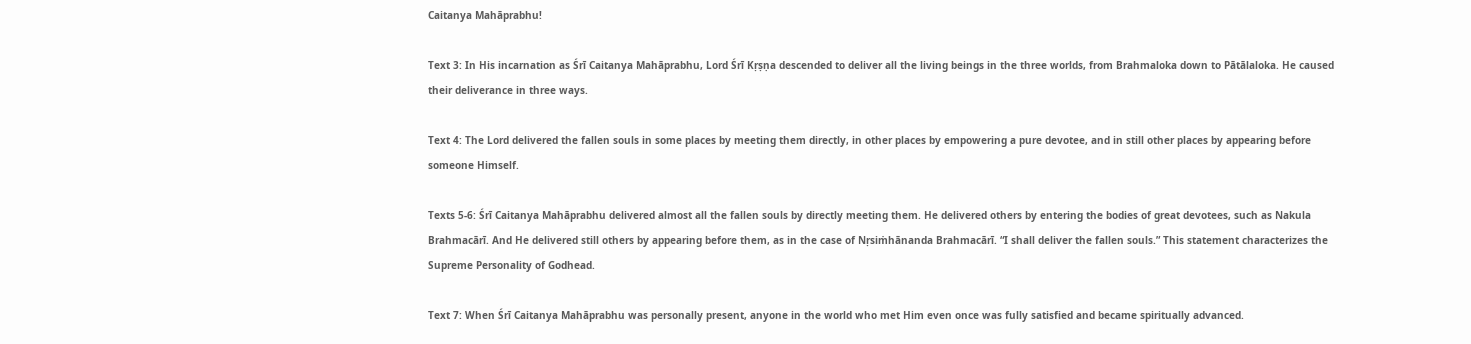Caitanya Mahāprabhu!

Text 3: In His incarnation as Śrī Caitanya Mahāprabhu, Lord Śrī Kṛṣṇa descended to deliver all the living beings in the three worlds, from Brahmaloka down to Pātālaloka. He caused their deliverance in three ways.

Text 4: The Lord delivered the fallen souls in some places by meeting them directly, in other places by empowering a pure devotee, and in still other places by appearing before someone Himself.

Texts 5-6: Śrī Caitanya Mahāprabhu delivered almost all the fallen souls by directly meeting them. He delivered others by entering the bodies of great devotees, such as Nakula Brahmacārī. And He delivered still others by appearing before them, as in the case of Nṛsiṁhānanda Brahmacārī. “I shall deliver the fallen souls.” This statement characterizes the Supreme Personality of Godhead.

Text 7: When Śrī Caitanya Mahāprabhu was personally present, anyone in the world who met Him even once was fully satisfied and became spiritually advanced.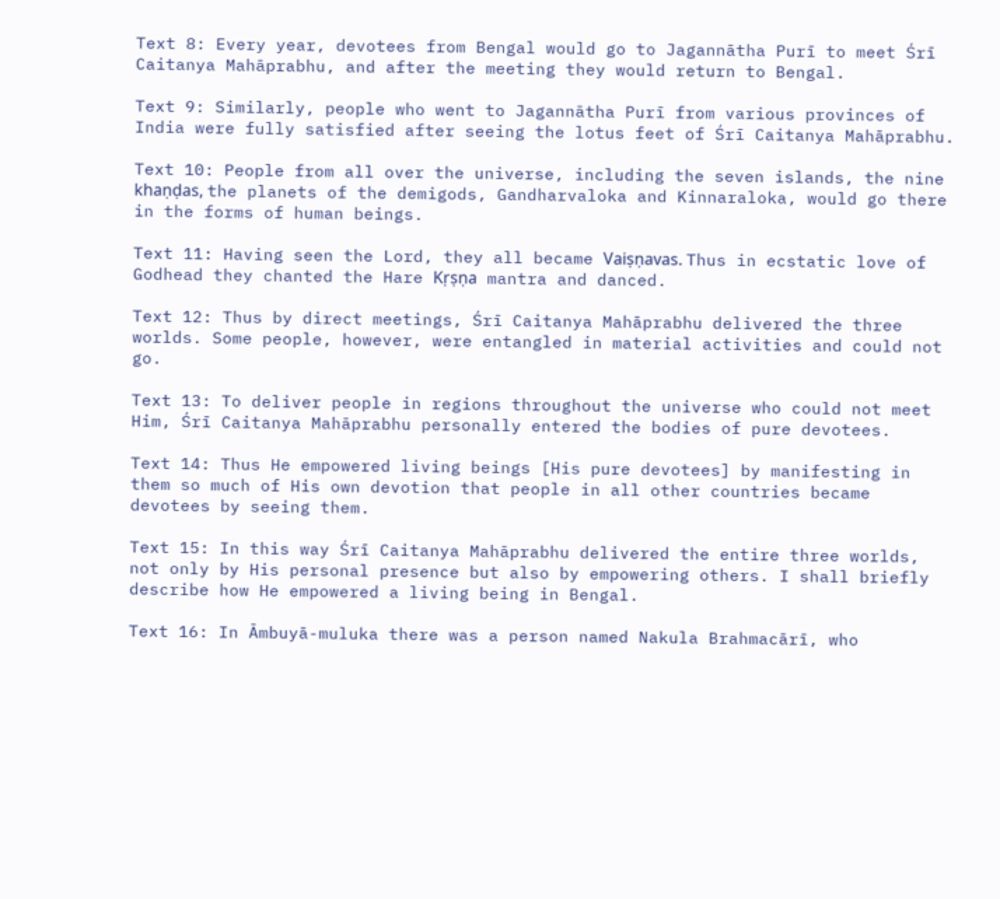Text 8: Every year, devotees from Bengal would go to Jagannātha Purī to meet Śrī Caitanya Mahāprabhu, and after the meeting they would return to Bengal.

Text 9: Similarly, people who went to Jagannātha Purī from various provinces of India were fully satisfied after seeing the lotus feet of Śrī Caitanya Mahāprabhu.

Text 10: People from all over the universe, including the seven islands, the nine khaṇḍas, the planets of the demigods, Gandharvaloka and Kinnaraloka, would go there in the forms of human beings.

Text 11: Having seen the Lord, they all became Vaiṣṇavas. Thus in ecstatic love of Godhead they chanted the Hare Kṛṣṇa mantra and danced.

Text 12: Thus by direct meetings, Śrī Caitanya Mahāprabhu delivered the three worlds. Some people, however, were entangled in material activities and could not go.

Text 13: To deliver people in regions throughout the universe who could not meet Him, Śrī Caitanya Mahāprabhu personally entered the bodies of pure devotees.

Text 14: Thus He empowered living beings [His pure devotees] by manifesting in them so much of His own devotion that people in all other countries became devotees by seeing them.

Text 15: In this way Śrī Caitanya Mahāprabhu delivered the entire three worlds, not only by His personal presence but also by empowering others. I shall briefly describe how He empowered a living being in Bengal.

Text 16: In Āmbuyā-muluka there was a person named Nakula Brahmacārī, who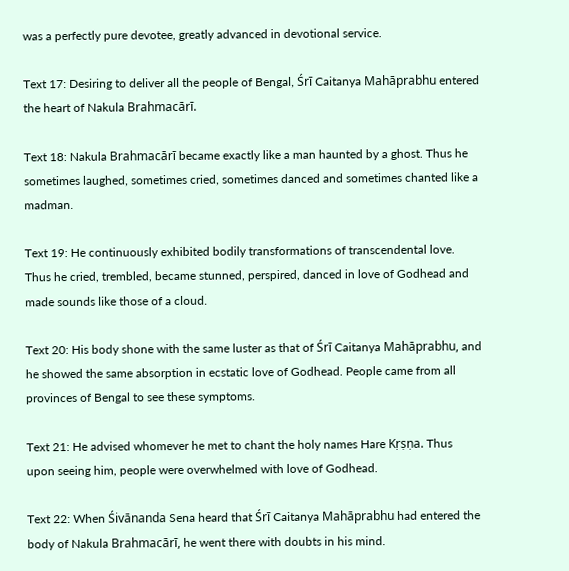was a perfectly pure devotee, greatly advanced in devotional service.

Text 17: Desiring to deliver all the people of Bengal, Śrī Caitanya Mahāprabhu entered the heart of Nakula Brahmacārī.

Text 18: Nakula Brahmacārī became exactly like a man haunted by a ghost. Thus he sometimes laughed, sometimes cried, sometimes danced and sometimes chanted like a madman.

Text 19: He continuously exhibited bodily transformations of transcendental love. Thus he cried, trembled, became stunned, perspired, danced in love of Godhead and made sounds like those of a cloud.

Text 20: His body shone with the same luster as that of Śrī Caitanya Mahāprabhu, and he showed the same absorption in ecstatic love of Godhead. People came from all provinces of Bengal to see these symptoms.

Text 21: He advised whomever he met to chant the holy names Hare Kṛṣṇa. Thus upon seeing him, people were overwhelmed with love of Godhead.

Text 22: When Śivānanda Sena heard that Śrī Caitanya Mahāprabhu had entered the body of Nakula Brahmacārī, he went there with doubts in his mind.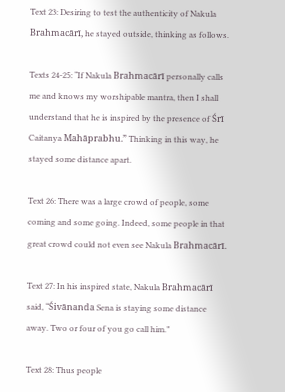Text 23: Desiring to test the authenticity of Nakula Brahmacārī, he stayed outside, thinking as follows.

Texts 24-25: “If Nakula Brahmacārī personally calls me and knows my worshipable mantra, then I shall understand that he is inspired by the presence of Śrī Caitanya Mahāprabhu.” Thinking in this way, he stayed some distance apart.

Text 26: There was a large crowd of people, some coming and some going. Indeed, some people in that great crowd could not even see Nakula Brahmacārī.

Text 27: In his inspired state, Nakula Brahmacārī said, “Śivānanda Sena is staying some distance away. Two or four of you go call him.”

Text 28: Thus people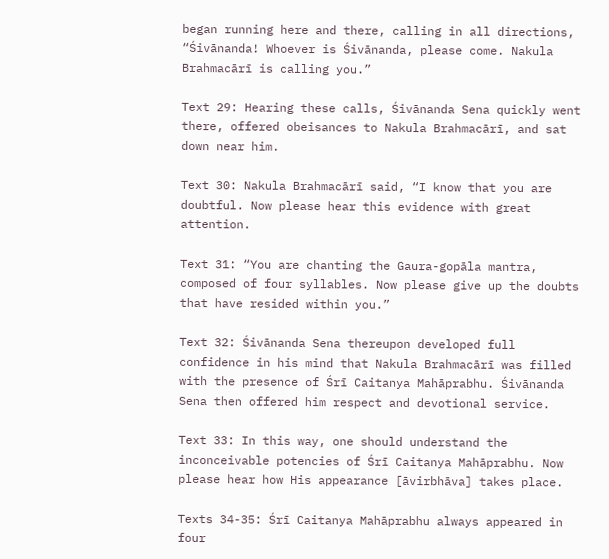began running here and there, calling in all directions, “Śivānanda! Whoever is Śivānanda, please come. Nakula Brahmacārī is calling you.”

Text 29: Hearing these calls, Śivānanda Sena quickly went there, offered obeisances to Nakula Brahmacārī, and sat down near him.

Text 30: Nakula Brahmacārī said, “I know that you are doubtful. Now please hear this evidence with great attention.

Text 31: “You are chanting the Gaura-gopāla mantra, composed of four syllables. Now please give up the doubts that have resided within you.”

Text 32: Śivānanda Sena thereupon developed full confidence in his mind that Nakula Brahmacārī was filled with the presence of Śrī Caitanya Mahāprabhu. Śivānanda Sena then offered him respect and devotional service.

Text 33: In this way, one should understand the inconceivable potencies of Śrī Caitanya Mahāprabhu. Now please hear how His appearance [āvirbhāva] takes place.

Texts 34-35: Śrī Caitanya Mahāprabhu always appeared in four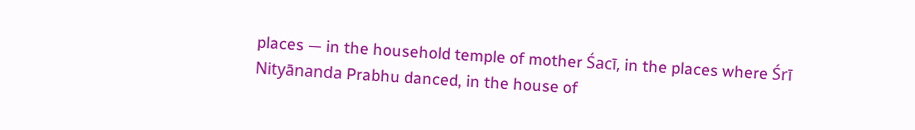places — in the household temple of mother Śacī, in the places where Śrī Nityānanda Prabhu danced, in the house of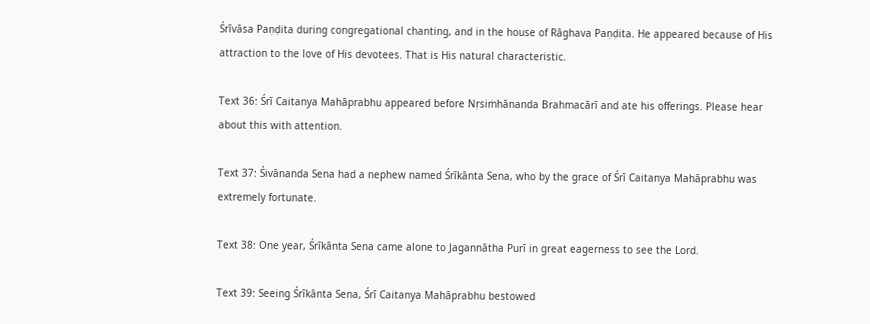Śrīvāsa Paṇḍita during congregational chanting, and in the house of Rāghava Paṇḍita. He appeared because of His attraction to the love of His devotees. That is His natural characteristic.

Text 36: Śrī Caitanya Mahāprabhu appeared before Nṛsiṁhānanda Brahmacārī and ate his offerings. Please hear about this with attention.

Text 37: Śivānanda Sena had a nephew named Śrīkānta Sena, who by the grace of Śrī Caitanya Mahāprabhu was extremely fortunate.

Text 38: One year, Śrīkānta Sena came alone to Jagannātha Purī in great eagerness to see the Lord.

Text 39: Seeing Śrīkānta Sena, Śrī Caitanya Mahāprabhu bestowed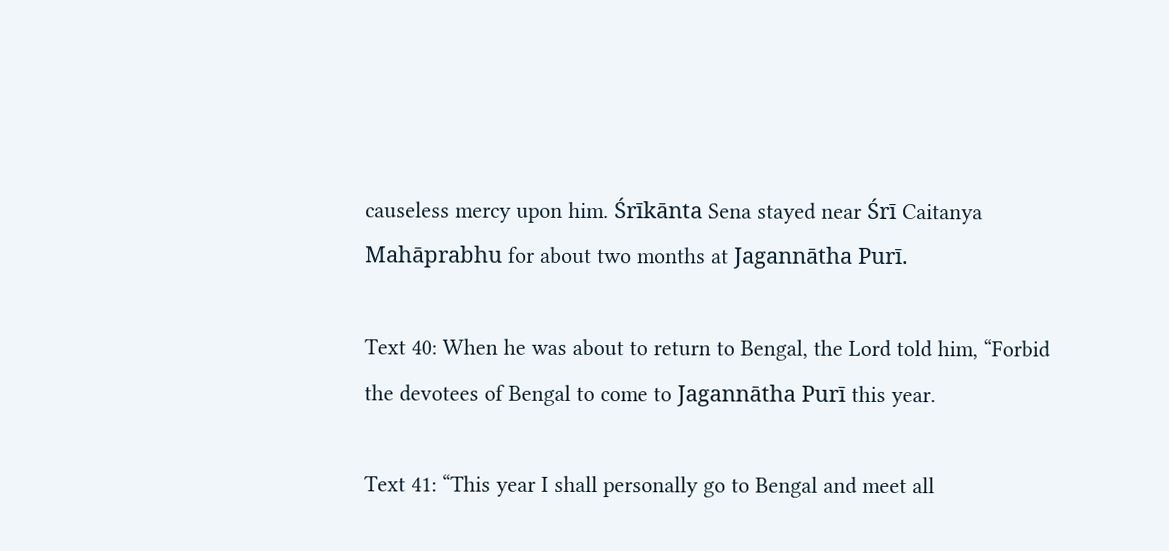causeless mercy upon him. Śrīkānta Sena stayed near Śrī Caitanya Mahāprabhu for about two months at Jagannātha Purī.

Text 40: When he was about to return to Bengal, the Lord told him, “Forbid the devotees of Bengal to come to Jagannātha Purī this year.

Text 41: “This year I shall personally go to Bengal and meet all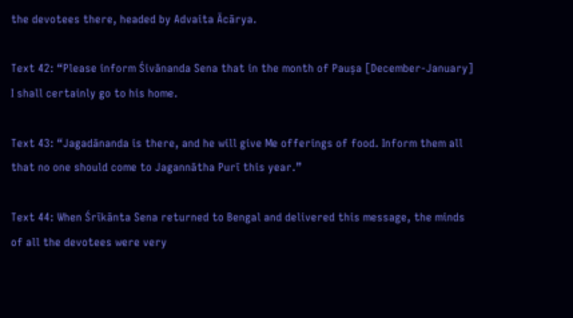the devotees there, headed by Advaita Ācārya.

Text 42: “Please inform Śivānanda Sena that in the month of Pauṣa [December-January] I shall certainly go to his home.

Text 43: “Jagadānanda is there, and he will give Me offerings of food. Inform them all that no one should come to Jagannātha Purī this year.”

Text 44: When Śrīkānta Sena returned to Bengal and delivered this message, the minds of all the devotees were very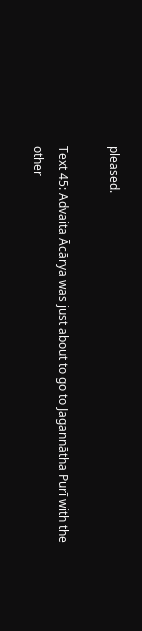pleased.

Text 45: Advaita Ācārya was just about to go to Jagannātha Purī with the other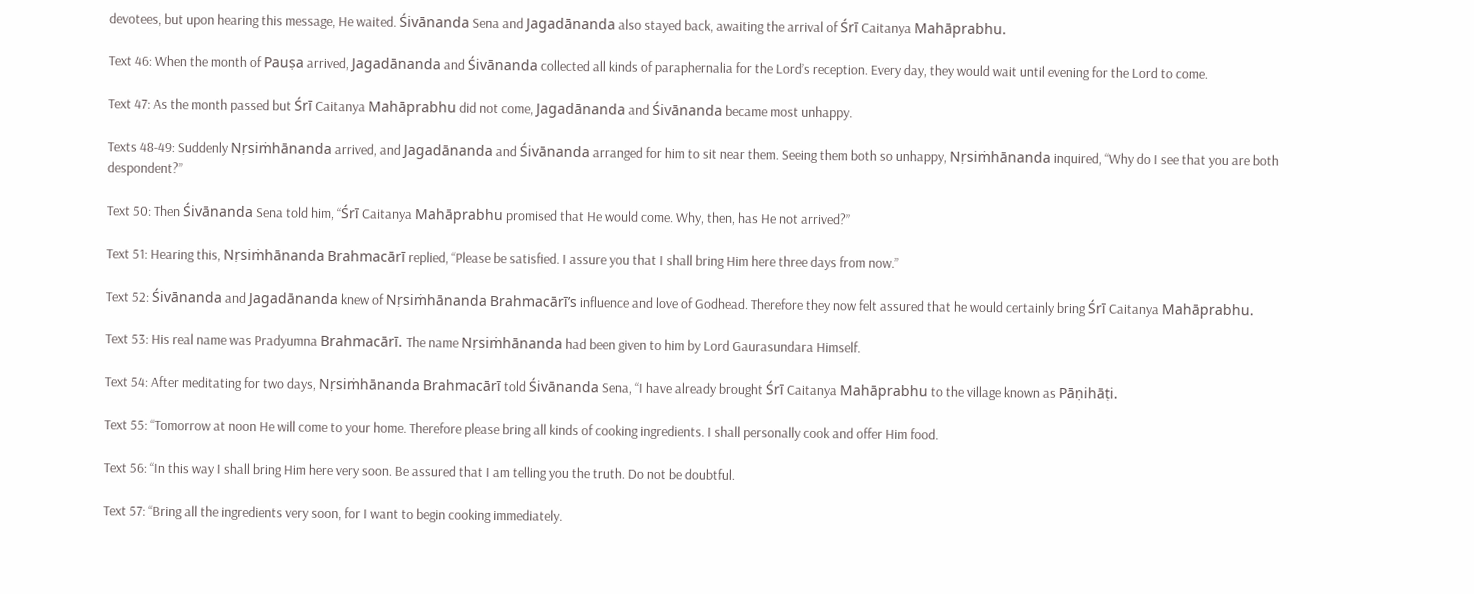devotees, but upon hearing this message, He waited. Śivānanda Sena and Jagadānanda also stayed back, awaiting the arrival of Śrī Caitanya Mahāprabhu.

Text 46: When the month of Pauṣa arrived, Jagadānanda and Śivānanda collected all kinds of paraphernalia for the Lord’s reception. Every day, they would wait until evening for the Lord to come.

Text 47: As the month passed but Śrī Caitanya Mahāprabhu did not come, Jagadānanda and Śivānanda became most unhappy.

Texts 48-49: Suddenly Nṛsiṁhānanda arrived, and Jagadānanda and Śivānanda arranged for him to sit near them. Seeing them both so unhappy, Nṛsiṁhānanda inquired, “Why do I see that you are both despondent?”

Text 50: Then Śivānanda Sena told him, “Śrī Caitanya Mahāprabhu promised that He would come. Why, then, has He not arrived?”

Text 51: Hearing this, Nṛsiṁhānanda Brahmacārī replied, “Please be satisfied. I assure you that I shall bring Him here three days from now.”

Text 52: Śivānanda and Jagadānanda knew of Nṛsiṁhānanda Brahmacārī’s influence and love of Godhead. Therefore they now felt assured that he would certainly bring Śrī Caitanya Mahāprabhu.

Text 53: His real name was Pradyumna Brahmacārī. The name Nṛsiṁhānanda had been given to him by Lord Gaurasundara Himself.

Text 54: After meditating for two days, Nṛsiṁhānanda Brahmacārī told Śivānanda Sena, “I have already brought Śrī Caitanya Mahāprabhu to the village known as Pāṇihāṭi.

Text 55: “Tomorrow at noon He will come to your home. Therefore please bring all kinds of cooking ingredients. I shall personally cook and offer Him food.

Text 56: “In this way I shall bring Him here very soon. Be assured that I am telling you the truth. Do not be doubtful.

Text 57: “Bring all the ingredients very soon, for I want to begin cooking immediately.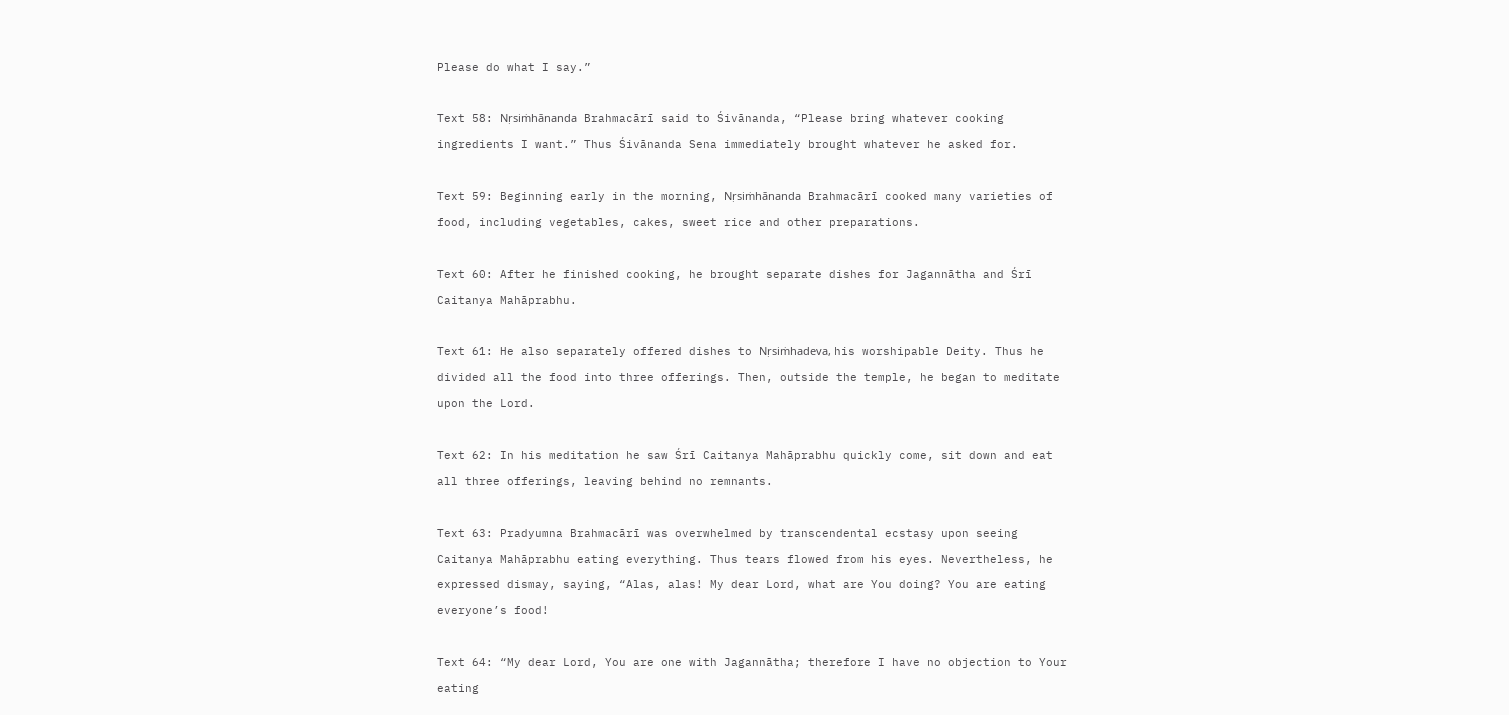Please do what I say.”

Text 58: Nṛsiṁhānanda Brahmacārī said to Śivānanda, “Please bring whatever cooking ingredients I want.” Thus Śivānanda Sena immediately brought whatever he asked for.

Text 59: Beginning early in the morning, Nṛsiṁhānanda Brahmacārī cooked many varieties of food, including vegetables, cakes, sweet rice and other preparations.

Text 60: After he finished cooking, he brought separate dishes for Jagannātha and Śrī Caitanya Mahāprabhu.

Text 61: He also separately offered dishes to Nṛsiṁhadeva, his worshipable Deity. Thus he divided all the food into three offerings. Then, outside the temple, he began to meditate upon the Lord.

Text 62: In his meditation he saw Śrī Caitanya Mahāprabhu quickly come, sit down and eat all three offerings, leaving behind no remnants.

Text 63: Pradyumna Brahmacārī was overwhelmed by transcendental ecstasy upon seeing Caitanya Mahāprabhu eating everything. Thus tears flowed from his eyes. Nevertheless, he expressed dismay, saying, “Alas, alas! My dear Lord, what are You doing? You are eating everyone’s food!

Text 64: “My dear Lord, You are one with Jagannātha; therefore I have no objection to Your eating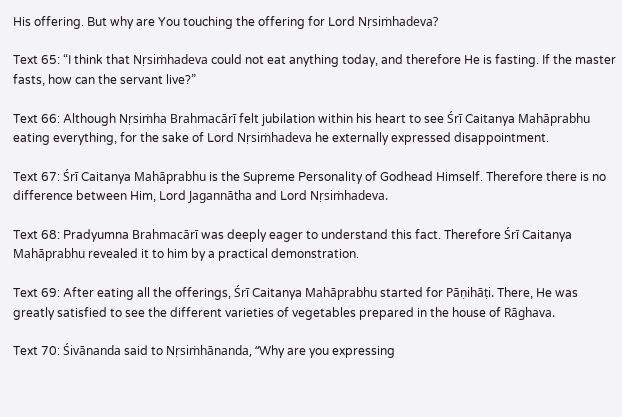His offering. But why are You touching the offering for Lord Nṛsiṁhadeva?

Text 65: “I think that Nṛsiṁhadeva could not eat anything today, and therefore He is fasting. If the master fasts, how can the servant live?”

Text 66: Although Nṛsiṁha Brahmacārī felt jubilation within his heart to see Śrī Caitanya Mahāprabhu eating everything, for the sake of Lord Nṛsiṁhadeva he externally expressed disappointment.

Text 67: Śrī Caitanya Mahāprabhu is the Supreme Personality of Godhead Himself. Therefore there is no difference between Him, Lord Jagannātha and Lord Nṛsiṁhadeva.

Text 68: Pradyumna Brahmacārī was deeply eager to understand this fact. Therefore Śrī Caitanya Mahāprabhu revealed it to him by a practical demonstration.

Text 69: After eating all the offerings, Śrī Caitanya Mahāprabhu started for Pāṇihāṭi. There, He was greatly satisfied to see the different varieties of vegetables prepared in the house of Rāghava.

Text 70: Śivānanda said to Nṛsiṁhānanda, “Why are you expressing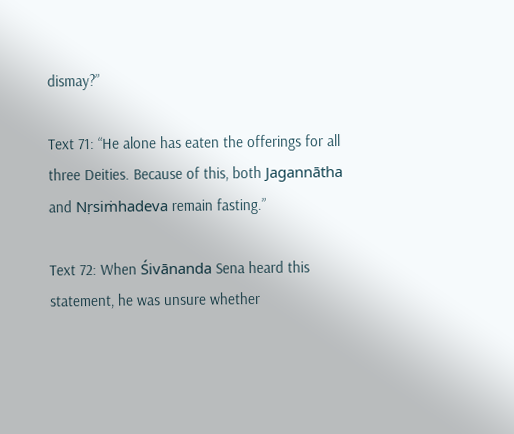dismay?”

Text 71: “He alone has eaten the offerings for all three Deities. Because of this, both Jagannātha and Nṛsiṁhadeva remain fasting.”

Text 72: When Śivānanda Sena heard this statement, he was unsure whether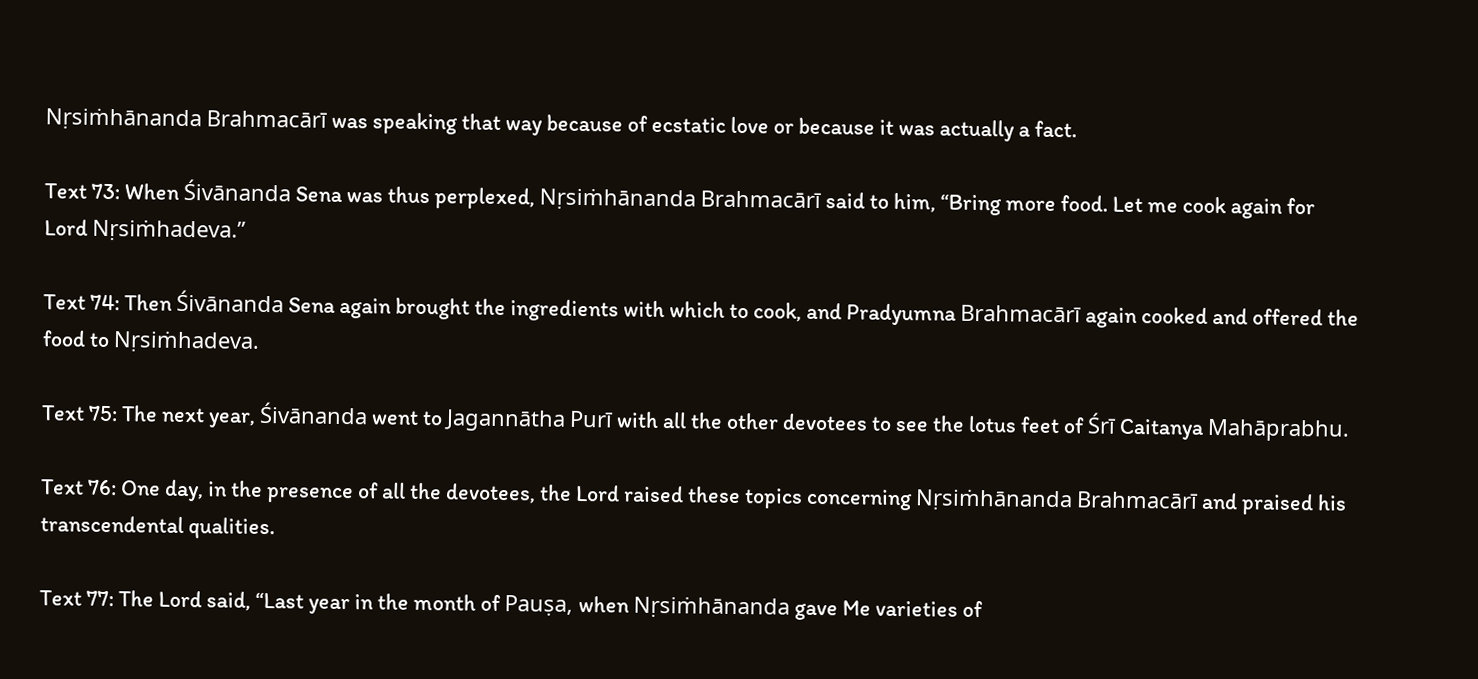Nṛsiṁhānanda Brahmacārī was speaking that way because of ecstatic love or because it was actually a fact.

Text 73: When Śivānanda Sena was thus perplexed, Nṛsiṁhānanda Brahmacārī said to him, “Bring more food. Let me cook again for Lord Nṛsiṁhadeva.”

Text 74: Then Śivānanda Sena again brought the ingredients with which to cook, and Pradyumna Brahmacārī again cooked and offered the food to Nṛsiṁhadeva.

Text 75: The next year, Śivānanda went to Jagannātha Purī with all the other devotees to see the lotus feet of Śrī Caitanya Mahāprabhu.

Text 76: One day, in the presence of all the devotees, the Lord raised these topics concerning Nṛsiṁhānanda Brahmacārī and praised his transcendental qualities.

Text 77: The Lord said, “Last year in the month of Pauṣa, when Nṛsiṁhānanda gave Me varieties of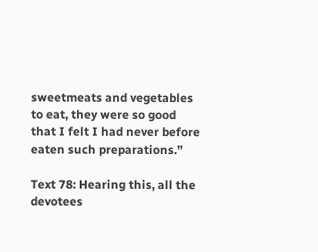sweetmeats and vegetables to eat, they were so good that I felt I had never before eaten such preparations.”

Text 78: Hearing this, all the devotees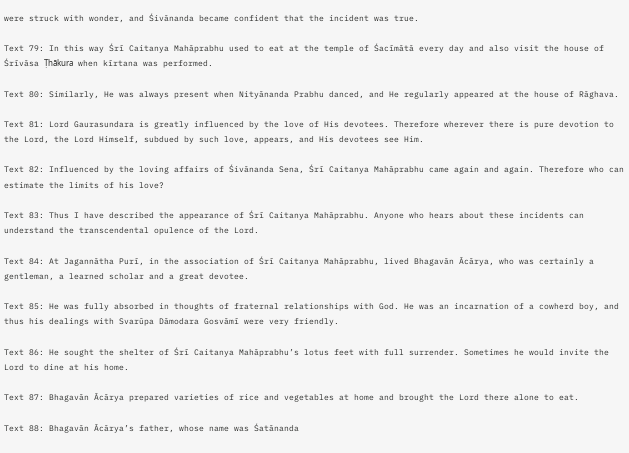were struck with wonder, and Śivānanda became confident that the incident was true.

Text 79: In this way Śrī Caitanya Mahāprabhu used to eat at the temple of Śacīmātā every day and also visit the house of Śrīvāsa Ṭhākura when kīrtana was performed.

Text 80: Similarly, He was always present when Nityānanda Prabhu danced, and He regularly appeared at the house of Rāghava.

Text 81: Lord Gaurasundara is greatly influenced by the love of His devotees. Therefore wherever there is pure devotion to the Lord, the Lord Himself, subdued by such love, appears, and His devotees see Him.

Text 82: Influenced by the loving affairs of Śivānanda Sena, Śrī Caitanya Mahāprabhu came again and again. Therefore who can estimate the limits of his love?

Text 83: Thus I have described the appearance of Śrī Caitanya Mahāprabhu. Anyone who hears about these incidents can understand the transcendental opulence of the Lord.

Text 84: At Jagannātha Purī, in the association of Śrī Caitanya Mahāprabhu, lived Bhagavān Ācārya, who was certainly a gentleman, a learned scholar and a great devotee.

Text 85: He was fully absorbed in thoughts of fraternal relationships with God. He was an incarnation of a cowherd boy, and thus his dealings with Svarūpa Dāmodara Gosvāmī were very friendly.

Text 86: He sought the shelter of Śrī Caitanya Mahāprabhu’s lotus feet with full surrender. Sometimes he would invite the Lord to dine at his home.

Text 87: Bhagavān Ācārya prepared varieties of rice and vegetables at home and brought the Lord there alone to eat.

Text 88: Bhagavān Ācārya’s father, whose name was Śatānanda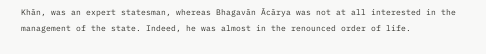Khān, was an expert statesman, whereas Bhagavān Ācārya was not at all interested in the management of the state. Indeed, he was almost in the renounced order of life.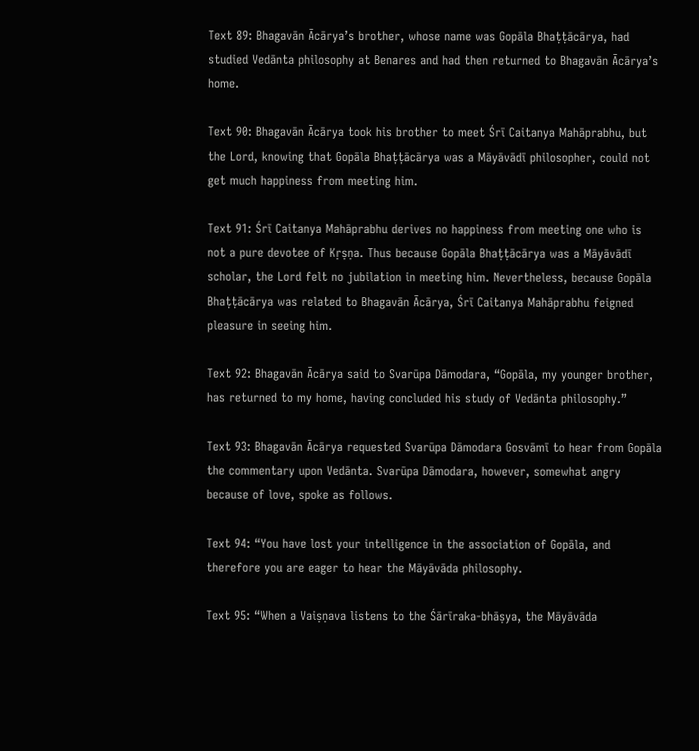Text 89: Bhagavān Ācārya’s brother, whose name was Gopāla Bhaṭṭācārya, had studied Vedānta philosophy at Benares and had then returned to Bhagavān Ācārya’s home.

Text 90: Bhagavān Ācārya took his brother to meet Śrī Caitanya Mahāprabhu, but the Lord, knowing that Gopāla Bhaṭṭācārya was a Māyāvādī philosopher, could not get much happiness from meeting him.

Text 91: Śrī Caitanya Mahāprabhu derives no happiness from meeting one who is not a pure devotee of Kṛṣṇa. Thus because Gopāla Bhaṭṭācārya was a Māyāvādī scholar, the Lord felt no jubilation in meeting him. Nevertheless, because Gopāla Bhaṭṭācārya was related to Bhagavān Ācārya, Śrī Caitanya Mahāprabhu feigned pleasure in seeing him.

Text 92: Bhagavān Ācārya said to Svarūpa Dāmodara, “Gopāla, my younger brother, has returned to my home, having concluded his study of Vedānta philosophy.”

Text 93: Bhagavān Ācārya requested Svarūpa Dāmodara Gosvāmī to hear from Gopāla the commentary upon Vedānta. Svarūpa Dāmodara, however, somewhat angry because of love, spoke as follows.

Text 94: “You have lost your intelligence in the association of Gopāla, and therefore you are eager to hear the Māyāvāda philosophy.

Text 95: “When a Vaiṣṇava listens to the Śārīraka-bhāṣya, the Māyāvāda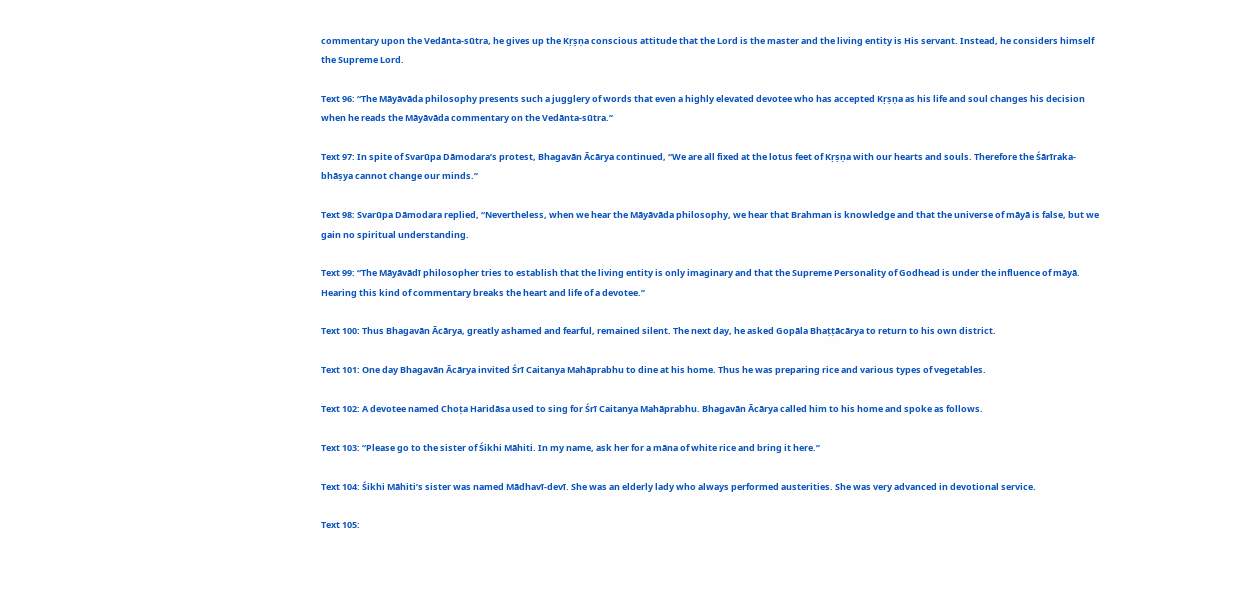commentary upon the Vedānta-sūtra, he gives up the Kṛṣṇa conscious attitude that the Lord is the master and the living entity is His servant. Instead, he considers himself the Supreme Lord.

Text 96: “The Māyāvāda philosophy presents such a jugglery of words that even a highly elevated devotee who has accepted Kṛṣṇa as his life and soul changes his decision when he reads the Māyāvāda commentary on the Vedānta-sūtra.”

Text 97: In spite of Svarūpa Dāmodara’s protest, Bhagavān Ācārya continued, “We are all fixed at the lotus feet of Kṛṣṇa with our hearts and souls. Therefore the Śārīraka-bhāṣya cannot change our minds.”

Text 98: Svarūpa Dāmodara replied, “Nevertheless, when we hear the Māyāvāda philosophy, we hear that Brahman is knowledge and that the universe of māyā is false, but we gain no spiritual understanding.

Text 99: “The Māyāvādī philosopher tries to establish that the living entity is only imaginary and that the Supreme Personality of Godhead is under the influence of māyā. Hearing this kind of commentary breaks the heart and life of a devotee.”

Text 100: Thus Bhagavān Ācārya, greatly ashamed and fearful, remained silent. The next day, he asked Gopāla Bhaṭṭācārya to return to his own district.

Text 101: One day Bhagavān Ācārya invited Śrī Caitanya Mahāprabhu to dine at his home. Thus he was preparing rice and various types of vegetables.

Text 102: A devotee named Choṭa Haridāsa used to sing for Śrī Caitanya Mahāprabhu. Bhagavān Ācārya called him to his home and spoke as follows.

Text 103: “Please go to the sister of Śikhi Māhiti. In my name, ask her for a māna of white rice and bring it here.”

Text 104: Śikhi Māhiti’s sister was named Mādhavī-devī. She was an elderly lady who always performed austerities. She was very advanced in devotional service.

Text 105: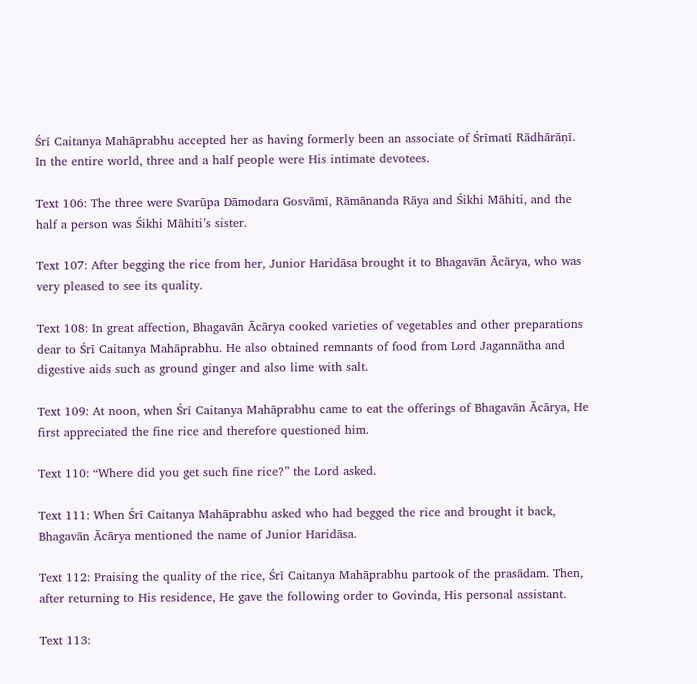Śrī Caitanya Mahāprabhu accepted her as having formerly been an associate of Śrīmatī Rādhārāṇī. In the entire world, three and a half people were His intimate devotees.

Text 106: The three were Svarūpa Dāmodara Gosvāmī, Rāmānanda Rāya and Śikhi Māhiti, and the half a person was Śikhi Māhiti’s sister.

Text 107: After begging the rice from her, Junior Haridāsa brought it to Bhagavān Ācārya, who was very pleased to see its quality.

Text 108: In great affection, Bhagavān Ācārya cooked varieties of vegetables and other preparations dear to Śrī Caitanya Mahāprabhu. He also obtained remnants of food from Lord Jagannātha and digestive aids such as ground ginger and also lime with salt.

Text 109: At noon, when Śrī Caitanya Mahāprabhu came to eat the offerings of Bhagavān Ācārya, He first appreciated the fine rice and therefore questioned him.

Text 110: “Where did you get such fine rice?” the Lord asked.

Text 111: When Śrī Caitanya Mahāprabhu asked who had begged the rice and brought it back, Bhagavān Ācārya mentioned the name of Junior Haridāsa.

Text 112: Praising the quality of the rice, Śrī Caitanya Mahāprabhu partook of the prasādam. Then, after returning to His residence, He gave the following order to Govinda, His personal assistant.

Text 113: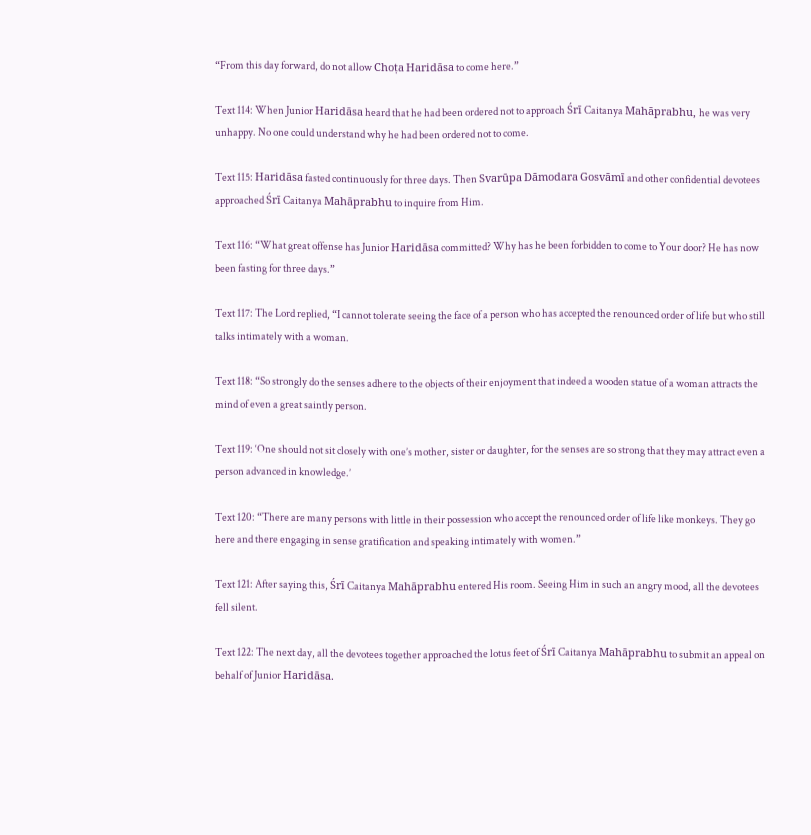“From this day forward, do not allow Choṭa Haridāsa to come here.”

Text 114: When Junior Haridāsa heard that he had been ordered not to approach Śrī Caitanya Mahāprabhu, he was very unhappy. No one could understand why he had been ordered not to come.

Text 115: Haridāsa fasted continuously for three days. Then Svarūpa Dāmodara Gosvāmī and other confidential devotees approached Śrī Caitanya Mahāprabhu to inquire from Him.

Text 116: “What great offense has Junior Haridāsa committed? Why has he been forbidden to come to Your door? He has now been fasting for three days.”

Text 117: The Lord replied, “I cannot tolerate seeing the face of a person who has accepted the renounced order of life but who still talks intimately with a woman.

Text 118: “So strongly do the senses adhere to the objects of their enjoyment that indeed a wooden statue of a woman attracts the mind of even a great saintly person.

Text 119: ‘One should not sit closely with one’s mother, sister or daughter, for the senses are so strong that they may attract even a person advanced in knowledge.’

Text 120: “There are many persons with little in their possession who accept the renounced order of life like monkeys. They go here and there engaging in sense gratification and speaking intimately with women.”

Text 121: After saying this, Śrī Caitanya Mahāprabhu entered His room. Seeing Him in such an angry mood, all the devotees fell silent.

Text 122: The next day, all the devotees together approached the lotus feet of Śrī Caitanya Mahāprabhu to submit an appeal on behalf of Junior Haridāsa.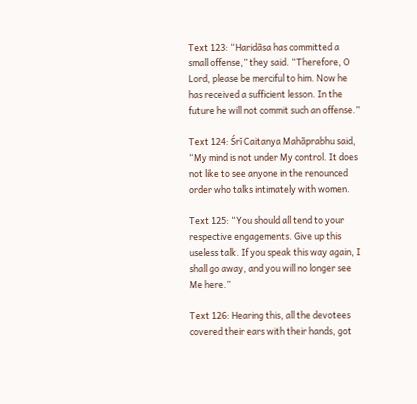Text 123: “Haridāsa has committed a small offense,” they said. “Therefore, O Lord, please be merciful to him. Now he has received a sufficient lesson. In the future he will not commit such an offense.”

Text 124: Śrī Caitanya Mahāprabhu said, “My mind is not under My control. It does not like to see anyone in the renounced order who talks intimately with women.

Text 125: “You should all tend to your respective engagements. Give up this useless talk. If you speak this way again, I shall go away, and you will no longer see Me here.”

Text 126: Hearing this, all the devotees covered their ears with their hands, got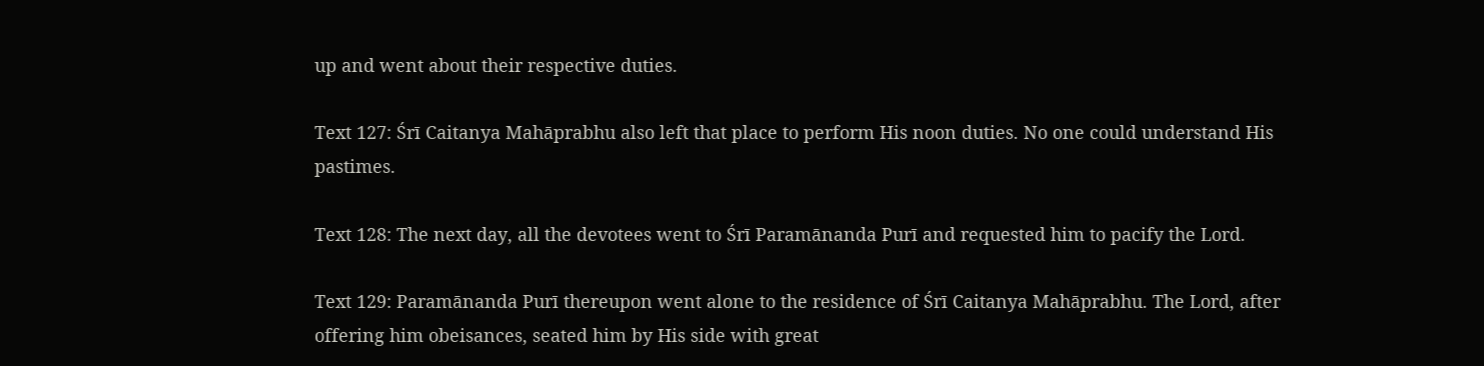up and went about their respective duties.

Text 127: Śrī Caitanya Mahāprabhu also left that place to perform His noon duties. No one could understand His pastimes.

Text 128: The next day, all the devotees went to Śrī Paramānanda Purī and requested him to pacify the Lord.

Text 129: Paramānanda Purī thereupon went alone to the residence of Śrī Caitanya Mahāprabhu. The Lord, after offering him obeisances, seated him by His side with great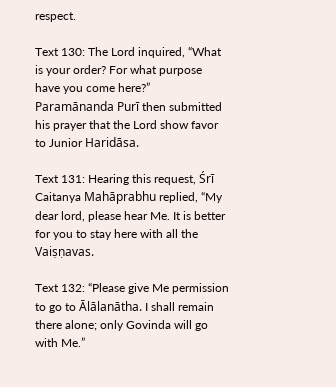respect.

Text 130: The Lord inquired, “What is your order? For what purpose have you come here?” Paramānanda Purī then submitted his prayer that the Lord show favor to Junior Haridāsa.

Text 131: Hearing this request, Śrī Caitanya Mahāprabhu replied, “My dear lord, please hear Me. It is better for you to stay here with all the Vaiṣṇavas.

Text 132: “Please give Me permission to go to Ālālanātha. I shall remain there alone; only Govinda will go with Me.”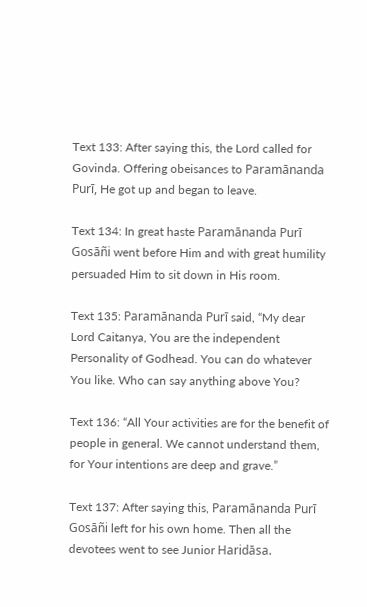Text 133: After saying this, the Lord called for Govinda. Offering obeisances to Paramānanda Purī, He got up and began to leave.

Text 134: In great haste Paramānanda Purī Gosāñi went before Him and with great humility persuaded Him to sit down in His room.

Text 135: Paramānanda Purī said, “My dear Lord Caitanya, You are the independent Personality of Godhead. You can do whatever You like. Who can say anything above You?

Text 136: “All Your activities are for the benefit of people in general. We cannot understand them, for Your intentions are deep and grave.”

Text 137: After saying this, Paramānanda Purī Gosāñi left for his own home. Then all the devotees went to see Junior Haridāsa.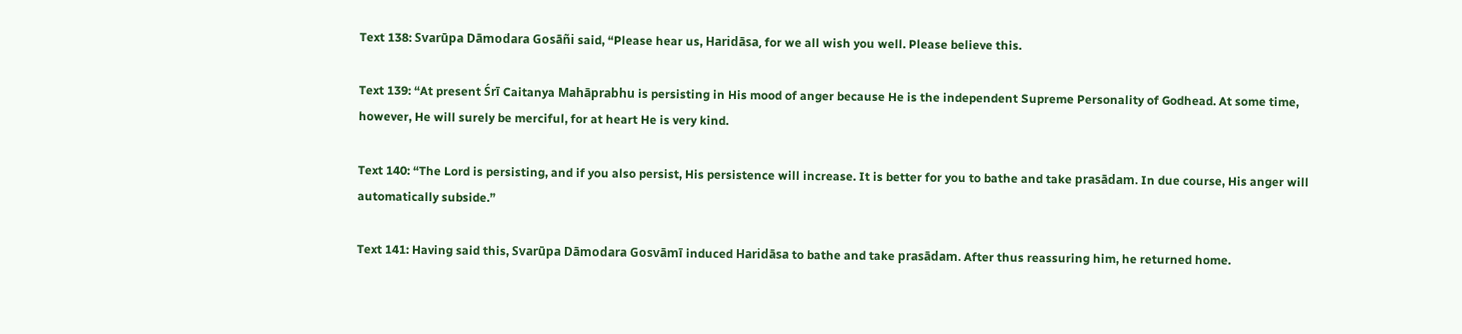Text 138: Svarūpa Dāmodara Gosāñi said, “Please hear us, Haridāsa, for we all wish you well. Please believe this.

Text 139: “At present Śrī Caitanya Mahāprabhu is persisting in His mood of anger because He is the independent Supreme Personality of Godhead. At some time, however, He will surely be merciful, for at heart He is very kind.

Text 140: “The Lord is persisting, and if you also persist, His persistence will increase. It is better for you to bathe and take prasādam. In due course, His anger will automatically subside.”

Text 141: Having said this, Svarūpa Dāmodara Gosvāmī induced Haridāsa to bathe and take prasādam. After thus reassuring him, he returned home.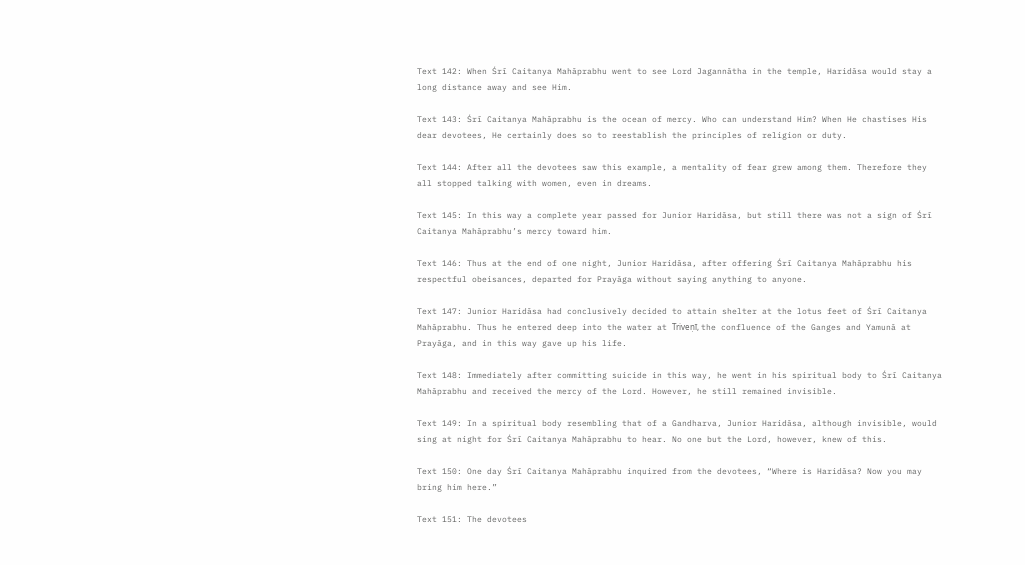Text 142: When Śrī Caitanya Mahāprabhu went to see Lord Jagannātha in the temple, Haridāsa would stay a long distance away and see Him.

Text 143: Śrī Caitanya Mahāprabhu is the ocean of mercy. Who can understand Him? When He chastises His dear devotees, He certainly does so to reestablish the principles of religion or duty.

Text 144: After all the devotees saw this example, a mentality of fear grew among them. Therefore they all stopped talking with women, even in dreams.

Text 145: In this way a complete year passed for Junior Haridāsa, but still there was not a sign of Śrī Caitanya Mahāprabhu’s mercy toward him.

Text 146: Thus at the end of one night, Junior Haridāsa, after offering Śrī Caitanya Mahāprabhu his respectful obeisances, departed for Prayāga without saying anything to anyone.

Text 147: Junior Haridāsa had conclusively decided to attain shelter at the lotus feet of Śrī Caitanya Mahāprabhu. Thus he entered deep into the water at Triveṇī, the confluence of the Ganges and Yamunā at Prayāga, and in this way gave up his life.

Text 148: Immediately after committing suicide in this way, he went in his spiritual body to Śrī Caitanya Mahāprabhu and received the mercy of the Lord. However, he still remained invisible.

Text 149: In a spiritual body resembling that of a Gandharva, Junior Haridāsa, although invisible, would sing at night for Śrī Caitanya Mahāprabhu to hear. No one but the Lord, however, knew of this.

Text 150: One day Śrī Caitanya Mahāprabhu inquired from the devotees, “Where is Haridāsa? Now you may bring him here.”

Text 151: The devotees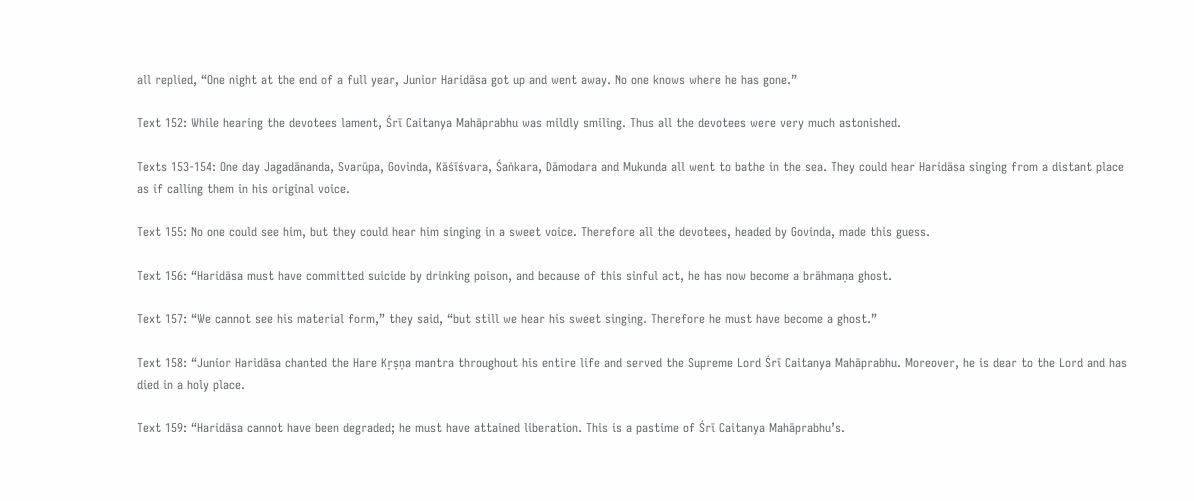all replied, “One night at the end of a full year, Junior Haridāsa got up and went away. No one knows where he has gone.”

Text 152: While hearing the devotees lament, Śrī Caitanya Mahāprabhu was mildly smiling. Thus all the devotees were very much astonished.

Texts 153-154: One day Jagadānanda, Svarūpa, Govinda, Kāśīśvara, Śaṅkara, Dāmodara and Mukunda all went to bathe in the sea. They could hear Haridāsa singing from a distant place as if calling them in his original voice.

Text 155: No one could see him, but they could hear him singing in a sweet voice. Therefore all the devotees, headed by Govinda, made this guess.

Text 156: “Haridāsa must have committed suicide by drinking poison, and because of this sinful act, he has now become a brāhmaṇa ghost.

Text 157: “We cannot see his material form,” they said, “but still we hear his sweet singing. Therefore he must have become a ghost.”

Text 158: “Junior Haridāsa chanted the Hare Kṛṣṇa mantra throughout his entire life and served the Supreme Lord Śrī Caitanya Mahāprabhu. Moreover, he is dear to the Lord and has died in a holy place.

Text 159: “Haridāsa cannot have been degraded; he must have attained liberation. This is a pastime of Śrī Caitanya Mahāprabhu’s.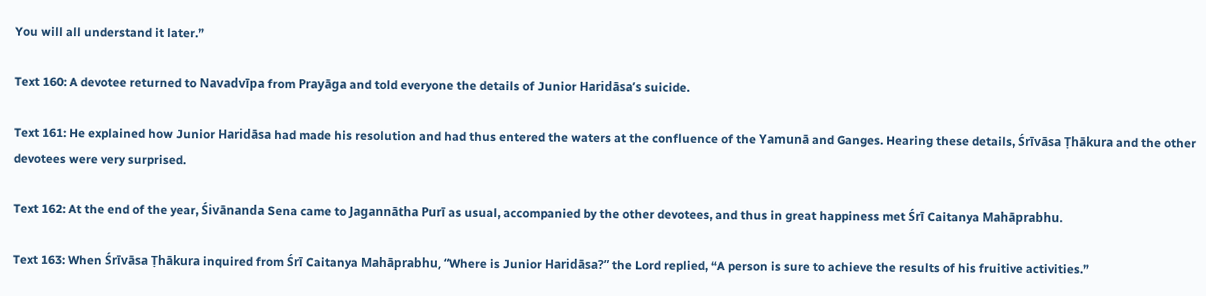You will all understand it later.”

Text 160: A devotee returned to Navadvīpa from Prayāga and told everyone the details of Junior Haridāsa’s suicide.

Text 161: He explained how Junior Haridāsa had made his resolution and had thus entered the waters at the confluence of the Yamunā and Ganges. Hearing these details, Śrīvāsa Ṭhākura and the other devotees were very surprised.

Text 162: At the end of the year, Śivānanda Sena came to Jagannātha Purī as usual, accompanied by the other devotees, and thus in great happiness met Śrī Caitanya Mahāprabhu.

Text 163: When Śrīvāsa Ṭhākura inquired from Śrī Caitanya Mahāprabhu, “Where is Junior Haridāsa?” the Lord replied, “A person is sure to achieve the results of his fruitive activities.”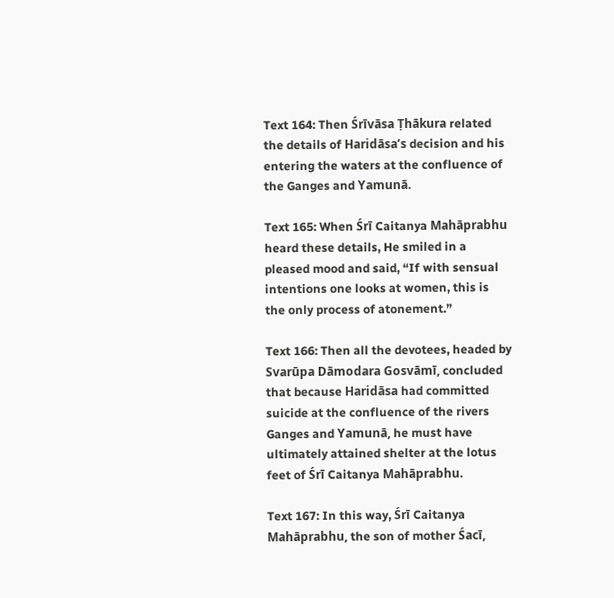Text 164: Then Śrīvāsa Ṭhākura related the details of Haridāsa’s decision and his entering the waters at the confluence of the Ganges and Yamunā.

Text 165: When Śrī Caitanya Mahāprabhu heard these details, He smiled in a pleased mood and said, “If with sensual intentions one looks at women, this is the only process of atonement.”

Text 166: Then all the devotees, headed by Svarūpa Dāmodara Gosvāmī, concluded that because Haridāsa had committed suicide at the confluence of the rivers Ganges and Yamunā, he must have ultimately attained shelter at the lotus feet of Śrī Caitanya Mahāprabhu.

Text 167: In this way, Śrī Caitanya Mahāprabhu, the son of mother Śacī,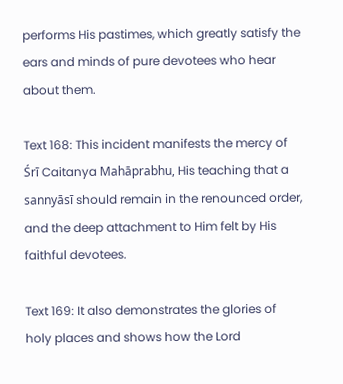performs His pastimes, which greatly satisfy the ears and minds of pure devotees who hear about them.

Text 168: This incident manifests the mercy of Śrī Caitanya Mahāprabhu, His teaching that a sannyāsī should remain in the renounced order, and the deep attachment to Him felt by His faithful devotees.

Text 169: It also demonstrates the glories of holy places and shows how the Lord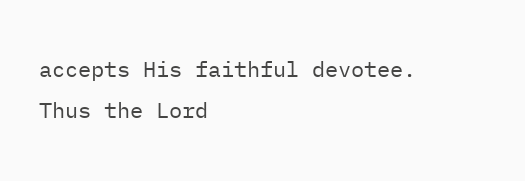accepts His faithful devotee. Thus the Lord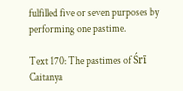fulfilled five or seven purposes by performing one pastime.

Text 170: The pastimes of Śrī Caitanya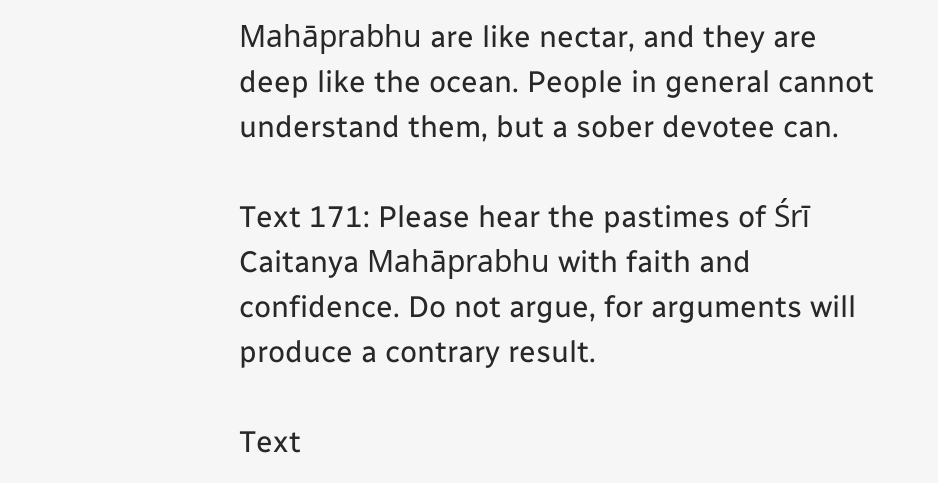Mahāprabhu are like nectar, and they are deep like the ocean. People in general cannot understand them, but a sober devotee can.

Text 171: Please hear the pastimes of Śrī Caitanya Mahāprabhu with faith and confidence. Do not argue, for arguments will produce a contrary result.

Text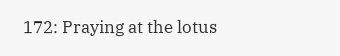172: Praying at the lotus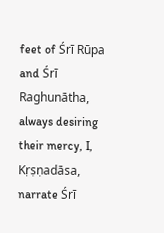feet of Śrī Rūpa and Śrī Raghunātha, always desiring their mercy, I, Kṛṣṇadāsa, narrate Śrī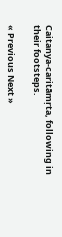Caitanya-caritāmṛta, following in their footsteps.

« Previous Next »